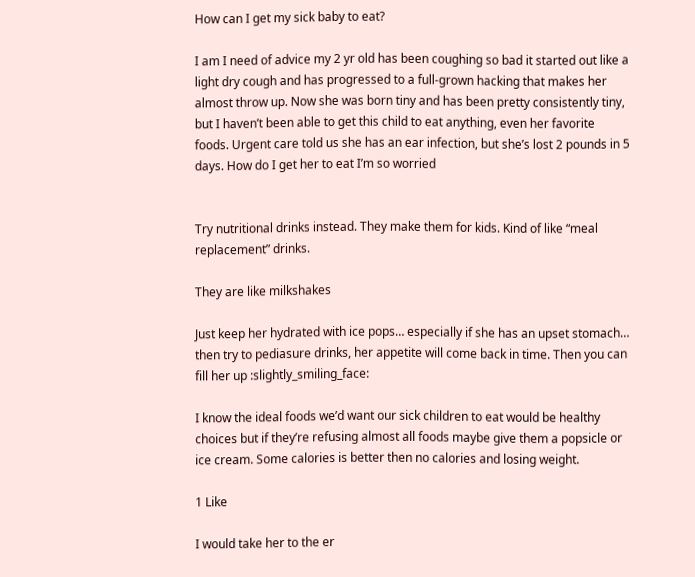How can I get my sick baby to eat?

I am I need of advice my 2 yr old has been coughing so bad it started out like a light dry cough and has progressed to a full-grown hacking that makes her almost throw up. Now she was born tiny and has been pretty consistently tiny, but I haven’t been able to get this child to eat anything, even her favorite foods. Urgent care told us she has an ear infection, but she’s lost 2 pounds in 5 days. How do I get her to eat I’m so worried


Try nutritional drinks instead. They make them for kids. Kind of like “meal replacement” drinks.

They are like milkshakes

Just keep her hydrated with ice pops… especially if she has an upset stomach… then try to pediasure drinks, her appetite will come back in time. Then you can fill her up :slightly_smiling_face:

I know the ideal foods we’d want our sick children to eat would be healthy choices but if they’re refusing almost all foods maybe give them a popsicle or ice cream. Some calories is better then no calories and losing weight.

1 Like

I would take her to the er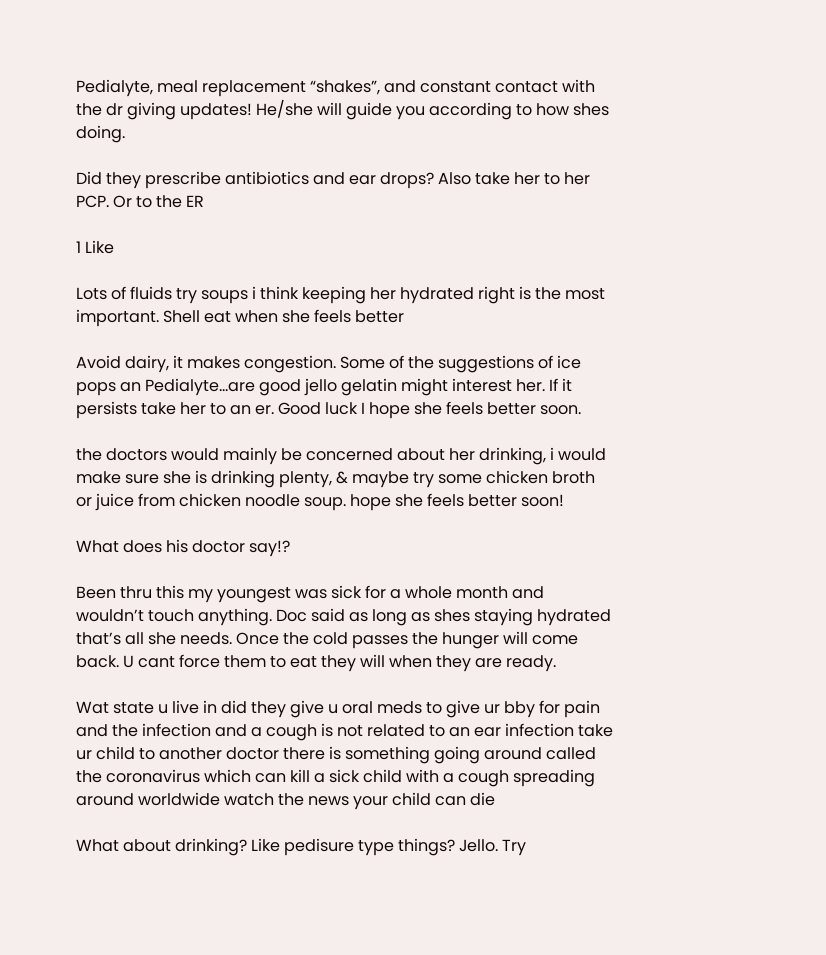Pedialyte, meal replacement “shakes”, and constant contact with the dr giving updates! He/she will guide you according to how shes doing.

Did they prescribe antibiotics and ear drops? Also take her to her PCP. Or to the ER

1 Like

Lots of fluids try soups i think keeping her hydrated right is the most important. Shell eat when she feels better

Avoid dairy, it makes congestion. Some of the suggestions of ice pops an Pedialyte…are good jello gelatin might interest her. If it persists take her to an er. Good luck I hope she feels better soon.

the doctors would mainly be concerned about her drinking, i would make sure she is drinking plenty, & maybe try some chicken broth or juice from chicken noodle soup. hope she feels better soon!

What does his doctor say!?

Been thru this my youngest was sick for a whole month and wouldn’t touch anything. Doc said as long as shes staying hydrated that’s all she needs. Once the cold passes the hunger will come back. U cant force them to eat they will when they are ready.

Wat state u live in did they give u oral meds to give ur bby for pain and the infection and a cough is not related to an ear infection take ur child to another doctor there is something going around called the coronavirus which can kill a sick child with a cough spreading around worldwide watch the news your child can die

What about drinking? Like pedisure type things? Jello. Try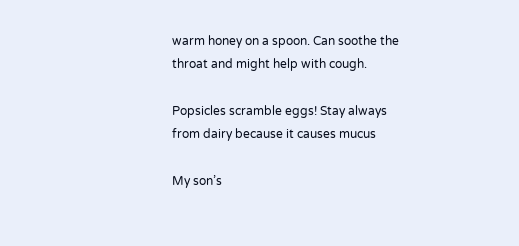warm honey on a spoon. Can soothe the throat and might help with cough.

Popsicles scramble eggs! Stay always from dairy because it causes mucus

My son’s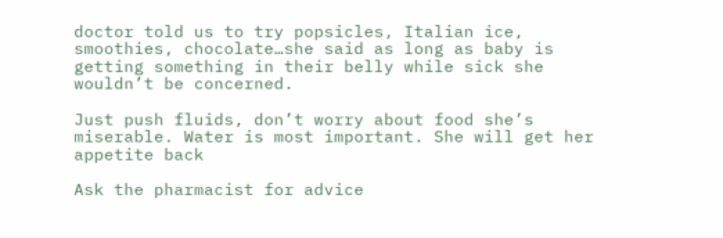doctor told us to try popsicles, Italian ice, smoothies, chocolate…she said as long as baby is getting something in their belly while sick she wouldn’t be concerned.

Just push fluids, don’t worry about food she’s miserable. Water is most important. She will get her appetite back

Ask the pharmacist for advice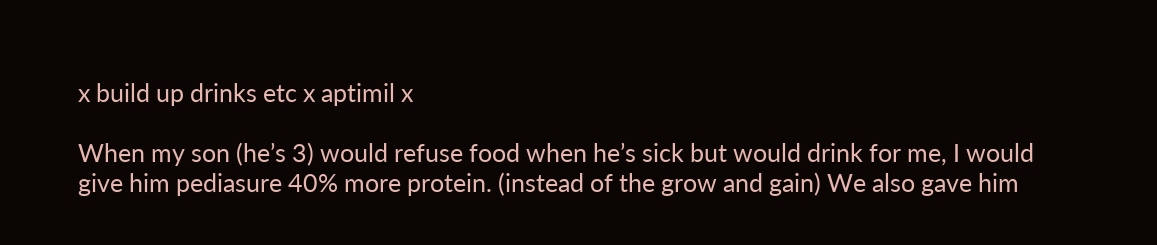x build up drinks etc x aptimil x

When my son (he’s 3) would refuse food when he’s sick but would drink for me, I would give him pediasure 40% more protein. (instead of the grow and gain) We also gave him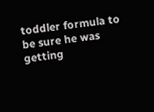toddler formula to be sure he was getting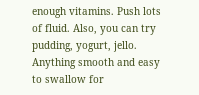enough vitamins. Push lots of fluid. Also, you can try pudding, yogurt, jello. Anything smooth and easy to swallow for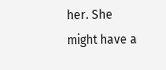her. She might have a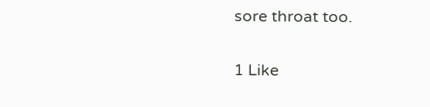sore throat too.

1 Like